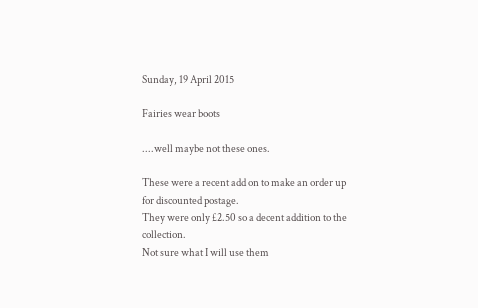Sunday, 19 April 2015

Fairies wear boots

....well maybe not these ones.

These were a recent add on to make an order up for discounted postage.
They were only £2.50 so a decent addition to the collection.
Not sure what I will use them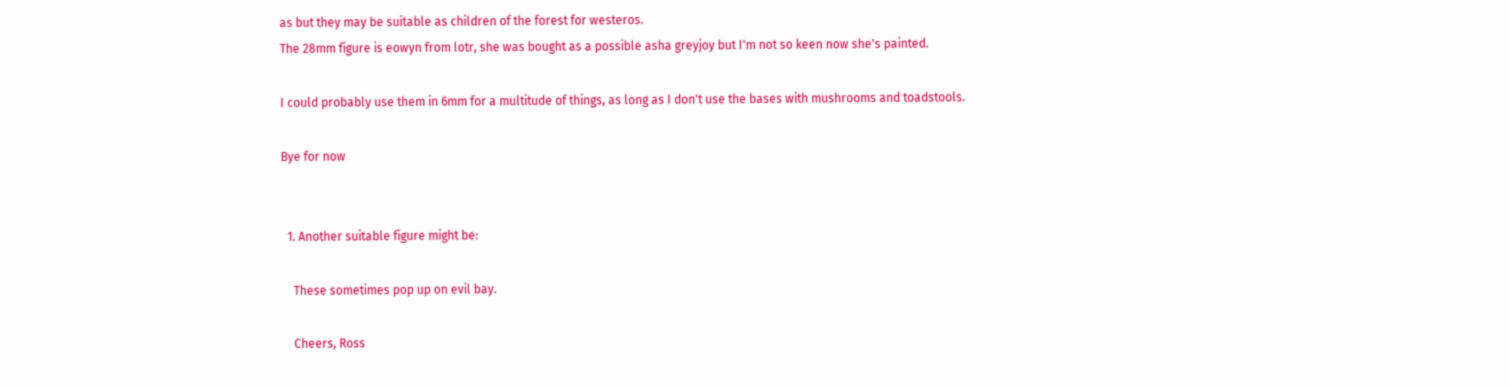as but they may be suitable as children of the forest for westeros.
The 28mm figure is eowyn from lotr, she was bought as a possible asha greyjoy but I'm not so keen now she's painted.

I could probably use them in 6mm for a multitude of things, as long as I don't use the bases with mushrooms and toadstools.

Bye for now


  1. Another suitable figure might be:

    These sometimes pop up on evil bay.

    Cheers, Ross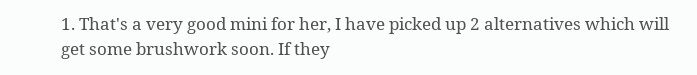1. That's a very good mini for her, I have picked up 2 alternatives which will get some brushwork soon. If they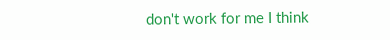don't work for me I think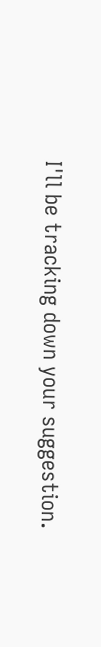I'll be tracking down your suggestion.